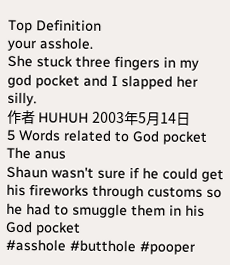Top Definition
your asshole.
She stuck three fingers in my god pocket and I slapped her silly.
作者 HUHUH 2003年5月14日
5 Words related to God pocket
The anus
Shaun wasn't sure if he could get his fireworks through customs so he had to smuggle them in his God pocket
#asshole #butthole #pooper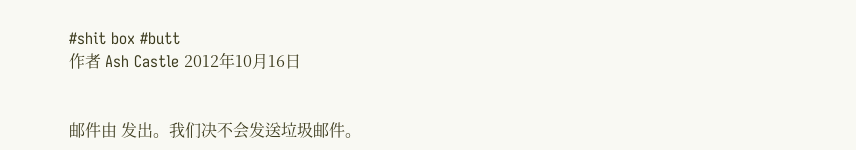#shit box #butt
作者 Ash Castle 2012年10月16日


邮件由 发出。我们决不会发送垃圾邮件。